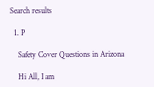Search results

  1. P

    Safety Cover Questions in Arizona

    Hi All, I am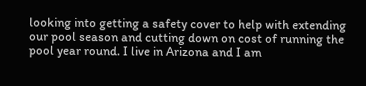looking into getting a safety cover to help with extending our pool season and cutting down on cost of running the pool year round. I live in Arizona and I am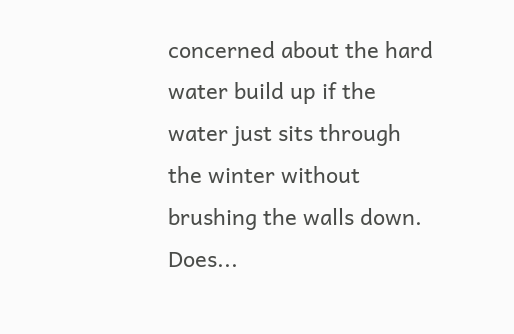concerned about the hard water build up if the water just sits through the winter without brushing the walls down. Does...